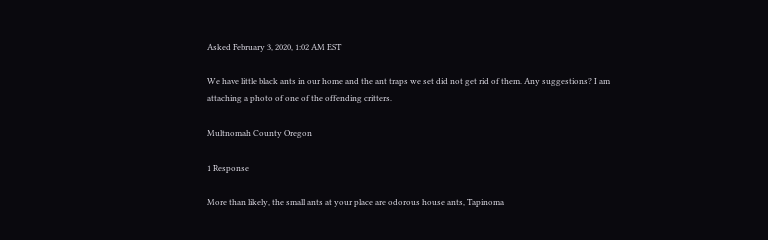Asked February 3, 2020, 1:02 AM EST

We have little black ants in our home and the ant traps we set did not get rid of them. Any suggestions? I am attaching a photo of one of the offending critters.

Multnomah County Oregon

1 Response

More than likely, the small ants at your place are odorous house ants, Tapinoma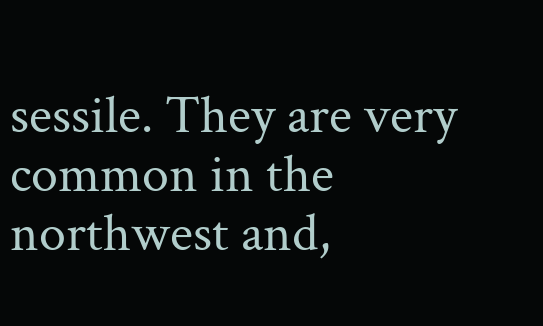sessile. They are very common in the northwest and,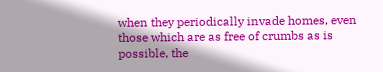when they periodically invade homes, even those which are as free of crumbs as is possible, the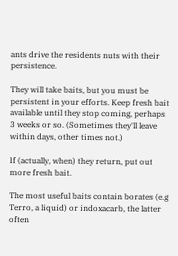ants drive the residents nuts with their persistence.

They will take baits, but you must be persistent in your efforts. Keep fresh bait available until they stop coming, perhaps 3 weeks or so. (Sometimes they'll leave within days, other times not.)

If (actually, when) they return, put out more fresh bait.

The most useful baits contain borates (e.g Terro, a liquid) or indoxacarb, the latter often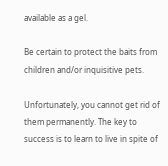available as a gel.

Be certain to protect the baits from children and/or inquisitive pets.

Unfortunately, you cannot get rid of them permanently. The key to success is to learn to live in spite of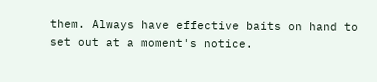them. Always have effective baits on hand to set out at a moment's notice.